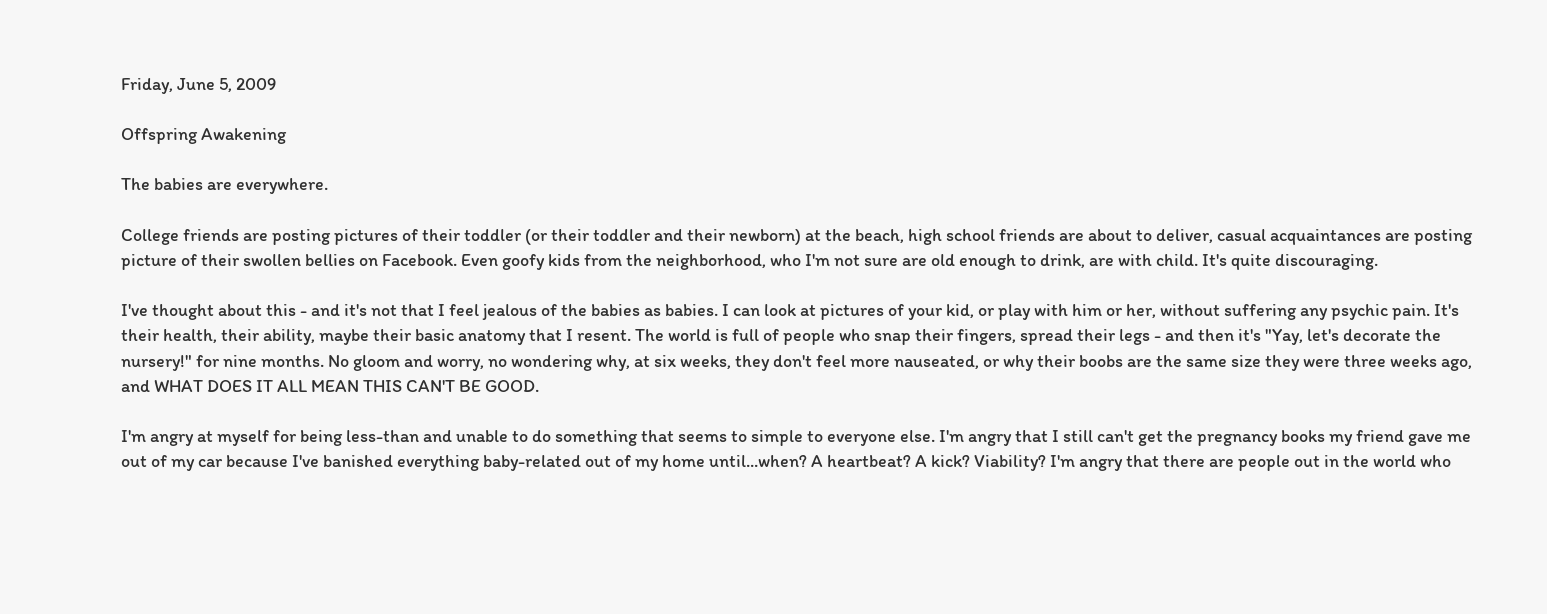Friday, June 5, 2009

Offspring Awakening

The babies are everywhere.

College friends are posting pictures of their toddler (or their toddler and their newborn) at the beach, high school friends are about to deliver, casual acquaintances are posting picture of their swollen bellies on Facebook. Even goofy kids from the neighborhood, who I'm not sure are old enough to drink, are with child. It's quite discouraging.

I've thought about this - and it's not that I feel jealous of the babies as babies. I can look at pictures of your kid, or play with him or her, without suffering any psychic pain. It's their health, their ability, maybe their basic anatomy that I resent. The world is full of people who snap their fingers, spread their legs - and then it's "Yay, let's decorate the nursery!" for nine months. No gloom and worry, no wondering why, at six weeks, they don't feel more nauseated, or why their boobs are the same size they were three weeks ago, and WHAT DOES IT ALL MEAN THIS CAN'T BE GOOD.

I'm angry at myself for being less-than and unable to do something that seems to simple to everyone else. I'm angry that I still can't get the pregnancy books my friend gave me out of my car because I've banished everything baby-related out of my home until...when? A heartbeat? A kick? Viability? I'm angry that there are people out in the world who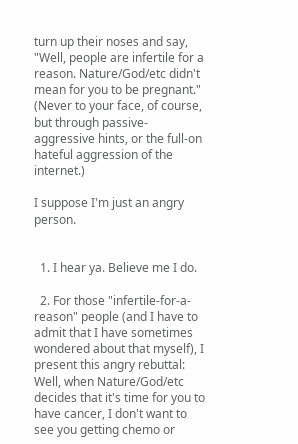turn up their noses and say, "Well, people are infertile for a reason. Nature/God/etc didn't mean for you to be pregnant." (Never to your face, of course, but through passive-aggressive hints, or the full-on hateful aggression of the internet.)

I suppose I'm just an angry person.


  1. I hear ya. Believe me I do.

  2. For those "infertile-for-a-reason" people (and I have to admit that I have sometimes wondered about that myself), I present this angry rebuttal: Well, when Nature/God/etc decides that it's time for you to have cancer, I don't want to see you getting chemo or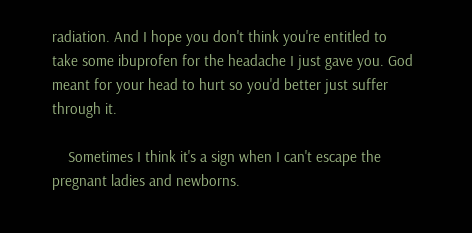radiation. And I hope you don't think you're entitled to take some ibuprofen for the headache I just gave you. God meant for your head to hurt so you'd better just suffer through it.

    Sometimes I think it's a sign when I can't escape the pregnant ladies and newborns.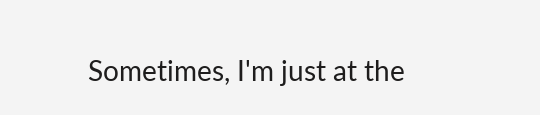Sometimes, I'm just at the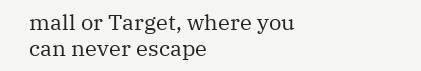mall or Target, where you can never escape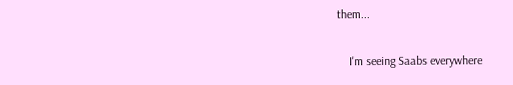them...

    I'm seeing Saabs everywhere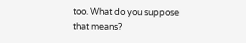too. What do you suppose that means?